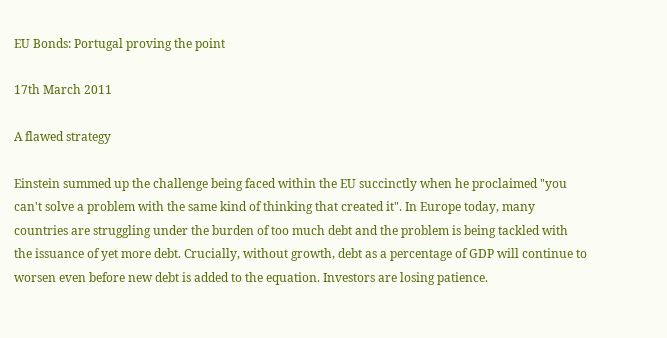EU Bonds: Portugal proving the point

17th March 2011

A flawed strategy

Einstein summed up the challenge being faced within the EU succinctly when he proclaimed "you can't solve a problem with the same kind of thinking that created it". In Europe today, many countries are struggling under the burden of too much debt and the problem is being tackled with the issuance of yet more debt. Crucially, without growth, debt as a percentage of GDP will continue to worsen even before new debt is added to the equation. Investors are losing patience.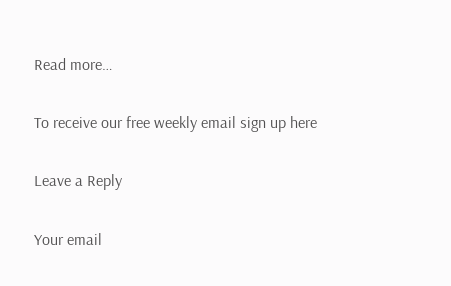Read more…

To receive our free weekly email sign up here

Leave a Reply

Your email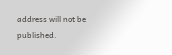address will not be published.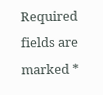Required fields are marked *